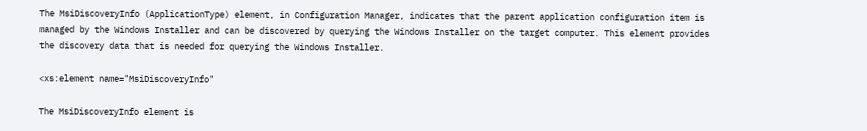The MsiDiscoveryInfo (ApplicationType) element, in Configuration Manager, indicates that the parent application configuration item is managed by the Windows Installer and can be discovered by querying the Windows Installer on the target computer. This element provides the discovery data that is needed for querying the Windows Installer.

<xs:element name="MsiDiscoveryInfo"

The MsiDiscoveryInfo element is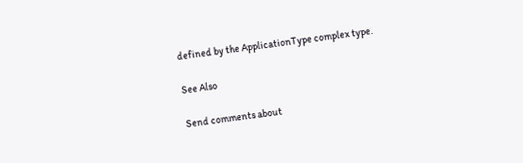defined by the ApplicationType complex type.

See Also

Send comments about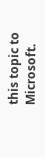this topic to Microsoft.